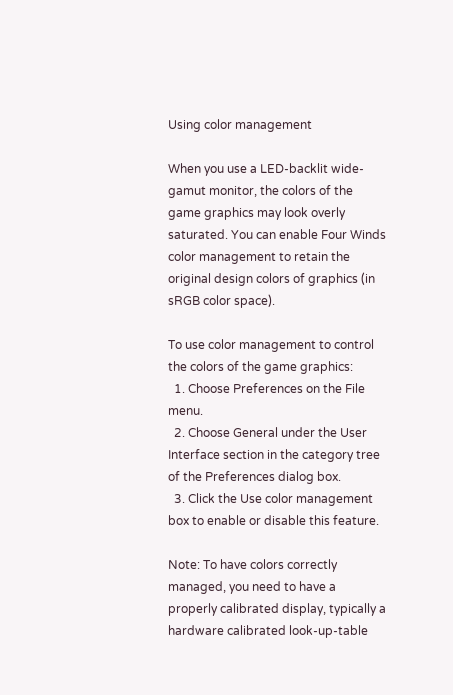Using color management

When you use a LED-backlit wide-gamut monitor, the colors of the game graphics may look overly saturated. You can enable Four Winds color management to retain the original design colors of graphics (in sRGB color space).

To use color management to control the colors of the game graphics:
  1. Choose Preferences on the File menu.
  2. Choose General under the User Interface section in the category tree of the Preferences dialog box.
  3. Click the Use color management box to enable or disable this feature.

Note: To have colors correctly managed, you need to have a properly calibrated display, typically a hardware calibrated look-up-table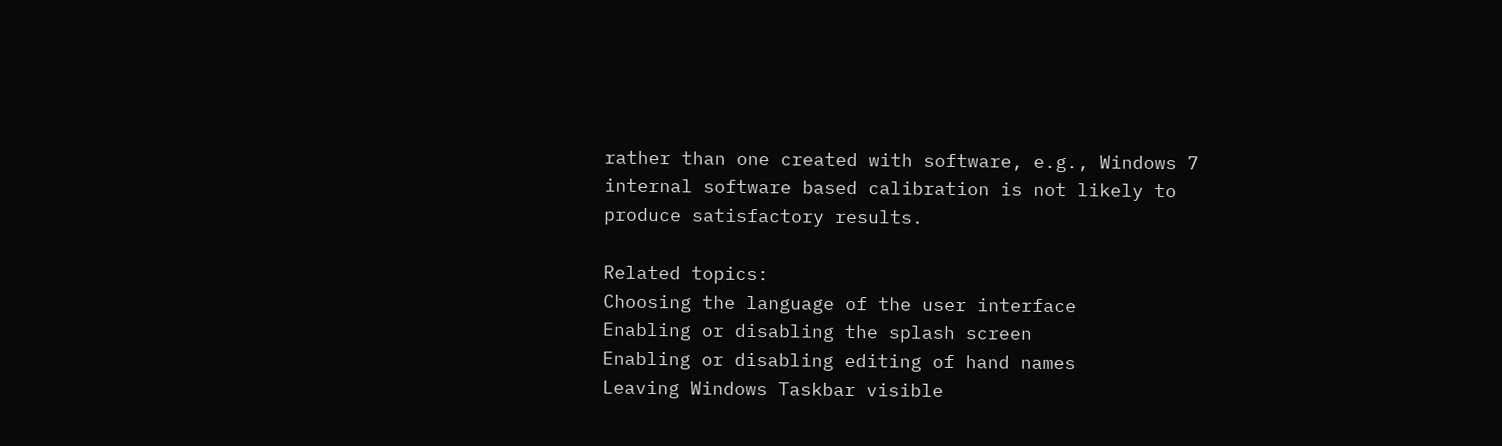rather than one created with software, e.g., Windows 7 internal software based calibration is not likely to produce satisfactory results.

Related topics:
Choosing the language of the user interface
Enabling or disabling the splash screen
Enabling or disabling editing of hand names
Leaving Windows Taskbar visible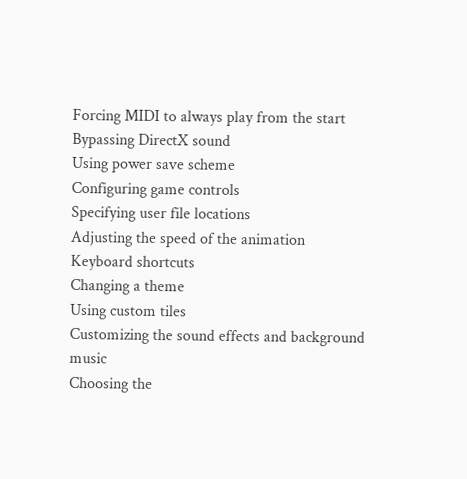Forcing MIDI to always play from the start
Bypassing DirectX sound
Using power save scheme
Configuring game controls
Specifying user file locations
Adjusting the speed of the animation
Keyboard shortcuts
Changing a theme
Using custom tiles
Customizing the sound effects and background music
Choosing the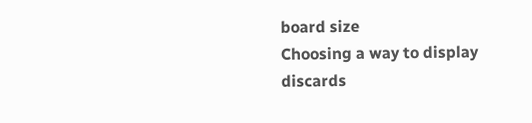board size
Choosing a way to display discards